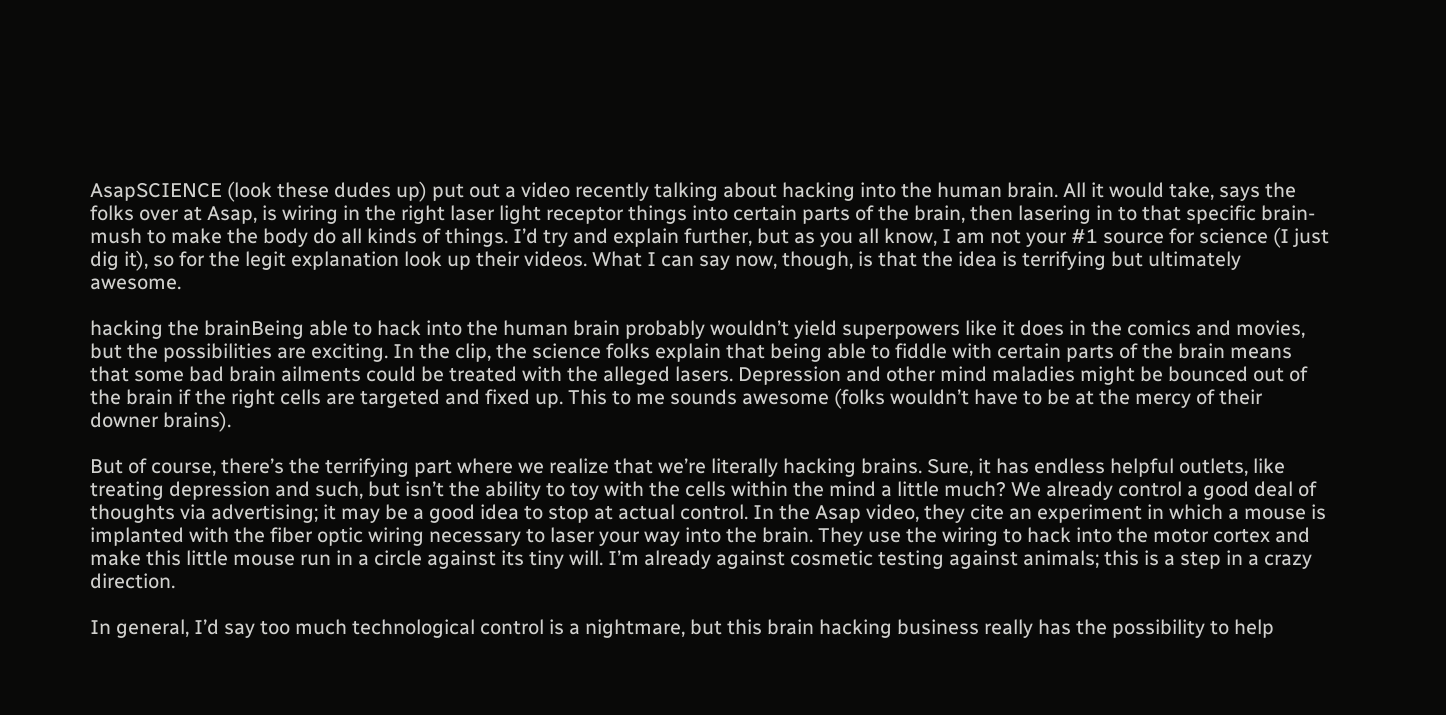AsapSCIENCE (look these dudes up) put out a video recently talking about hacking into the human brain. All it would take, says the folks over at Asap, is wiring in the right laser light receptor things into certain parts of the brain, then lasering in to that specific brain-mush to make the body do all kinds of things. I’d try and explain further, but as you all know, I am not your #1 source for science (I just dig it), so for the legit explanation look up their videos. What I can say now, though, is that the idea is terrifying but ultimately awesome.

hacking the brainBeing able to hack into the human brain probably wouldn’t yield superpowers like it does in the comics and movies, but the possibilities are exciting. In the clip, the science folks explain that being able to fiddle with certain parts of the brain means that some bad brain ailments could be treated with the alleged lasers. Depression and other mind maladies might be bounced out of the brain if the right cells are targeted and fixed up. This to me sounds awesome (folks wouldn’t have to be at the mercy of their downer brains).

But of course, there’s the terrifying part where we realize that we’re literally hacking brains. Sure, it has endless helpful outlets, like treating depression and such, but isn’t the ability to toy with the cells within the mind a little much? We already control a good deal of thoughts via advertising; it may be a good idea to stop at actual control. In the Asap video, they cite an experiment in which a mouse is implanted with the fiber optic wiring necessary to laser your way into the brain. They use the wiring to hack into the motor cortex and make this little mouse run in a circle against its tiny will. I’m already against cosmetic testing against animals; this is a step in a crazy direction.

In general, I’d say too much technological control is a nightmare, but this brain hacking business really has the possibility to help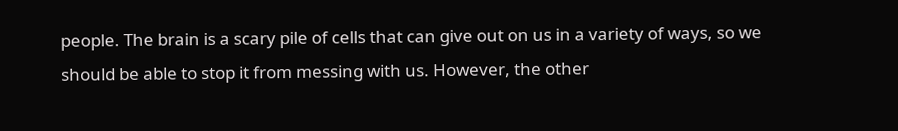people. The brain is a scary pile of cells that can give out on us in a variety of ways, so we should be able to stop it from messing with us. However, the other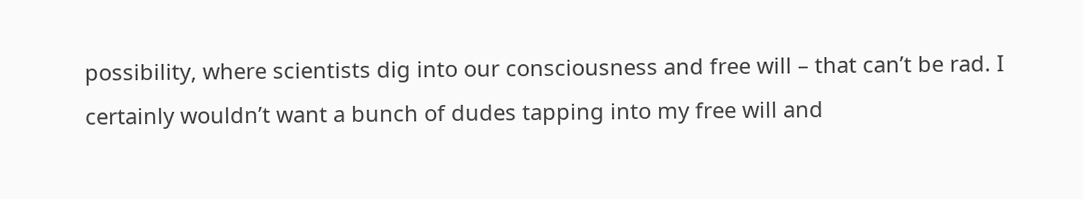possibility, where scientists dig into our consciousness and free will – that can’t be rad. I certainly wouldn’t want a bunch of dudes tapping into my free will and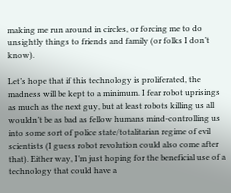making me run around in circles, or forcing me to do unsightly things to friends and family (or folks I don’t know).

Let’s hope that if this technology is proliferated, the madness will be kept to a minimum. I fear robot uprisings as much as the next guy, but at least robots killing us all wouldn’t be as bad as fellow humans mind-controlling us into some sort of police state/totalitarian regime of evil scientists (I guess robot revolution could also come after that). Either way, I’m just hoping for the beneficial use of a technology that could have a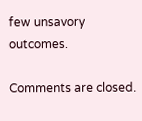few unsavory outcomes.

Comments are closed.